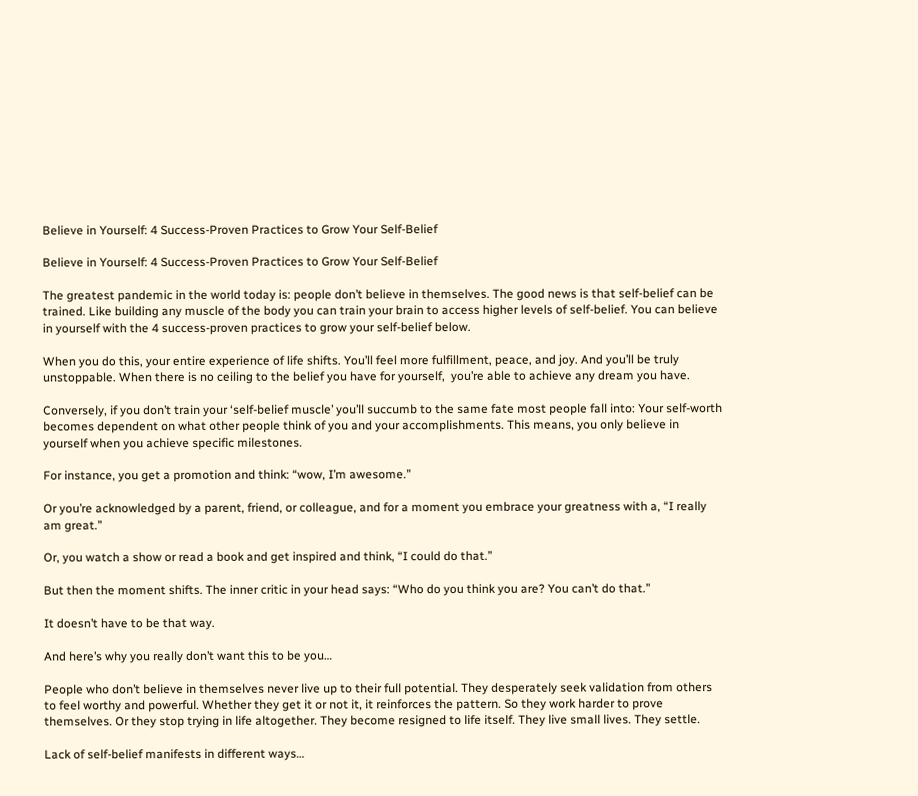Believe in Yourself: 4 Success-Proven Practices to Grow Your Self-Belief

Believe in Yourself: 4 Success-Proven Practices to Grow Your Self-Belief

The greatest pandemic in the world today is: people don’t believe in themselves. The good news is that self-belief can be trained. Like building any muscle of the body you can train your brain to access higher levels of self-belief. You can believe in yourself with the 4 success-proven practices to grow your self-belief below.

When you do this, your entire experience of life shifts. You’ll feel more fulfillment, peace, and joy. And you’ll be truly unstoppable. When there is no ceiling to the belief you have for yourself,  you’re able to achieve any dream you have.

Conversely, if you don’t train your ‘self-belief muscle’ you’ll succumb to the same fate most people fall into: Your self-worth becomes dependent on what other people think of you and your accomplishments. This means, you only believe in yourself when you achieve specific milestones.

For instance, you get a promotion and think: “wow, I’m awesome.”

Or you’re acknowledged by a parent, friend, or colleague, and for a moment you embrace your greatness with a, “I really am great.”

Or, you watch a show or read a book and get inspired and think, “I could do that.”

But then the moment shifts. The inner critic in your head says: “Who do you think you are? You can’t do that.”

It doesn’t have to be that way.

And here’s why you really don’t want this to be you…

People who don’t believe in themselves never live up to their full potential. They desperately seek validation from others to feel worthy and powerful. Whether they get it or not it, it reinforces the pattern. So they work harder to prove themselves. Or they stop trying in life altogether. They become resigned to life itself. They live small lives. They settle.

Lack of self-belief manifests in different ways…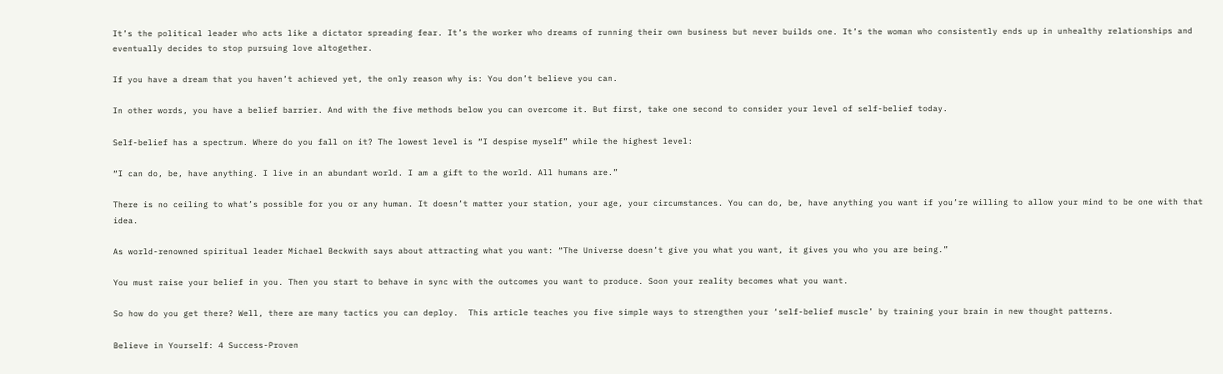It’s the political leader who acts like a dictator spreading fear. It’s the worker who dreams of running their own business but never builds one. It’s the woman who consistently ends up in unhealthy relationships and eventually decides to stop pursuing love altogether.

If you have a dream that you haven’t achieved yet, the only reason why is: You don’t believe you can.

In other words, you have a belief barrier. And with the five methods below you can overcome it. But first, take one second to consider your level of self-belief today.

Self-belief has a spectrum. Where do you fall on it? The lowest level is “I despise myself” while the highest level:

“I can do, be, have anything. I live in an abundant world. I am a gift to the world. All humans are.”

There is no ceiling to what’s possible for you or any human. It doesn’t matter your station, your age, your circumstances. You can do, be, have anything you want if you’re willing to allow your mind to be one with that idea.

As world-renowned spiritual leader Michael Beckwith says about attracting what you want: “The Universe doesn’t give you what you want, it gives you who you are being.”

You must raise your belief in you. Then you start to behave in sync with the outcomes you want to produce. Soon your reality becomes what you want.

So how do you get there? Well, there are many tactics you can deploy.  This article teaches you five simple ways to strengthen your ‘self-belief muscle’ by training your brain in new thought patterns.

Believe in Yourself: 4 Success-Proven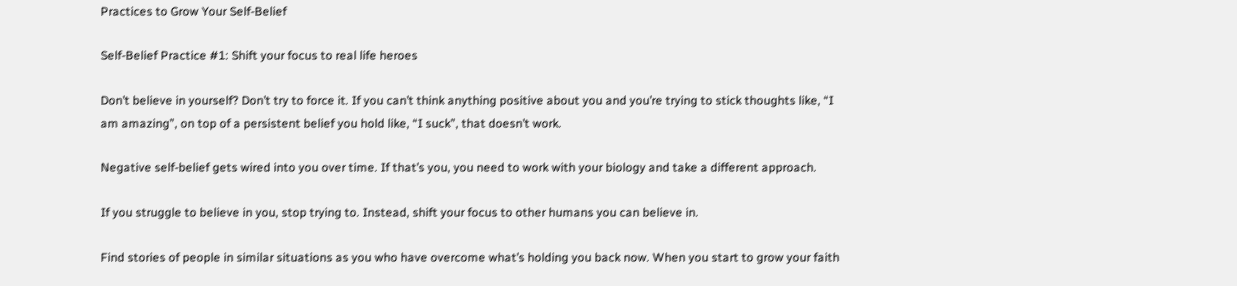Practices to Grow Your Self-Belief

Self-Belief Practice #1: Shift your focus to real life heroes

Don’t believe in yourself? Don’t try to force it. If you can’t think anything positive about you and you’re trying to stick thoughts like, “I am amazing”, on top of a persistent belief you hold like, “I suck”, that doesn’t work.

Negative self-belief gets wired into you over time. If that’s you, you need to work with your biology and take a different approach.

If you struggle to believe in you, stop trying to. Instead, shift your focus to other humans you can believe in.

Find stories of people in similar situations as you who have overcome what’s holding you back now. When you start to grow your faith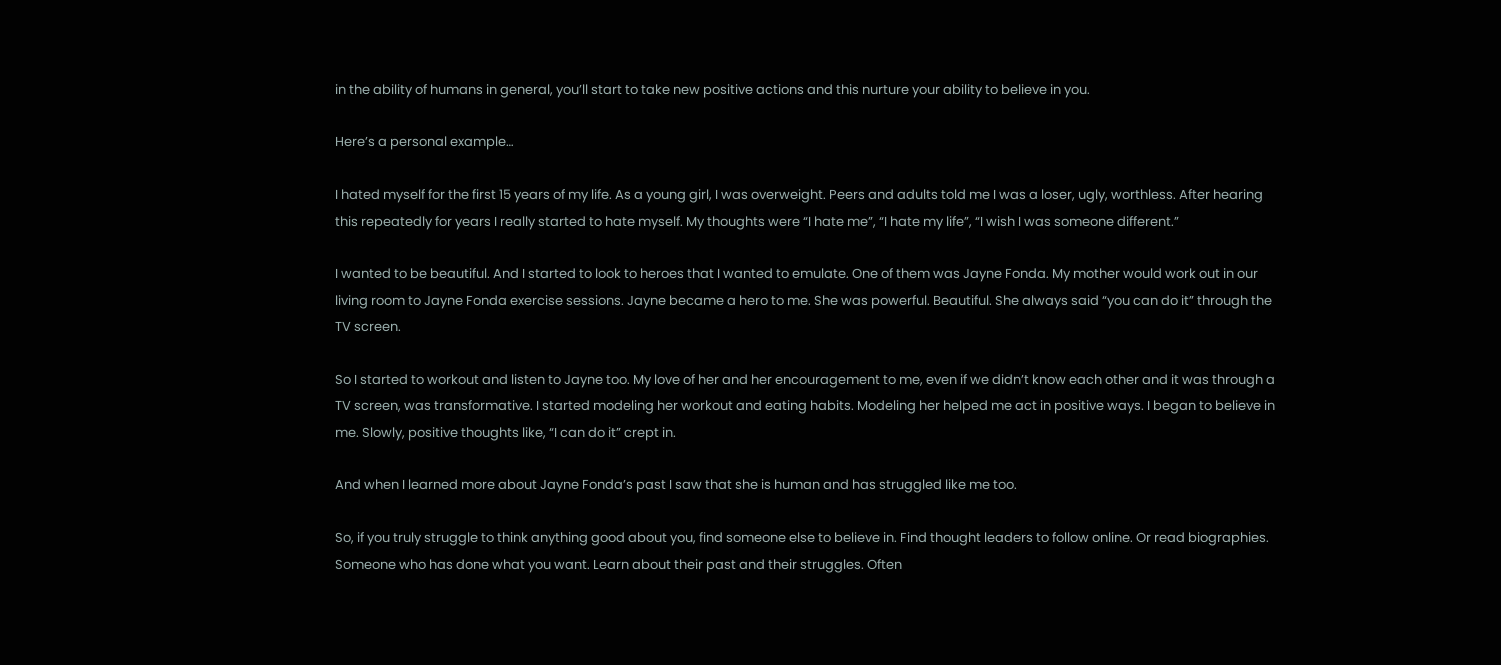in the ability of humans in general, you’ll start to take new positive actions and this nurture your ability to believe in you.

Here’s a personal example…

I hated myself for the first 15 years of my life. As a young girl, I was overweight. Peers and adults told me I was a loser, ugly, worthless. After hearing this repeatedly for years I really started to hate myself. My thoughts were “I hate me”, “I hate my life”, “I wish I was someone different.”

I wanted to be beautiful. And I started to look to heroes that I wanted to emulate. One of them was Jayne Fonda. My mother would work out in our living room to Jayne Fonda exercise sessions. Jayne became a hero to me. She was powerful. Beautiful. She always said “you can do it” through the TV screen.

So I started to workout and listen to Jayne too. My love of her and her encouragement to me, even if we didn’t know each other and it was through a TV screen, was transformative. I started modeling her workout and eating habits. Modeling her helped me act in positive ways. I began to believe in me. Slowly, positive thoughts like, “I can do it” crept in.

And when I learned more about Jayne Fonda’s past I saw that she is human and has struggled like me too.

So, if you truly struggle to think anything good about you, find someone else to believe in. Find thought leaders to follow online. Or read biographies. Someone who has done what you want. Learn about their past and their struggles. Often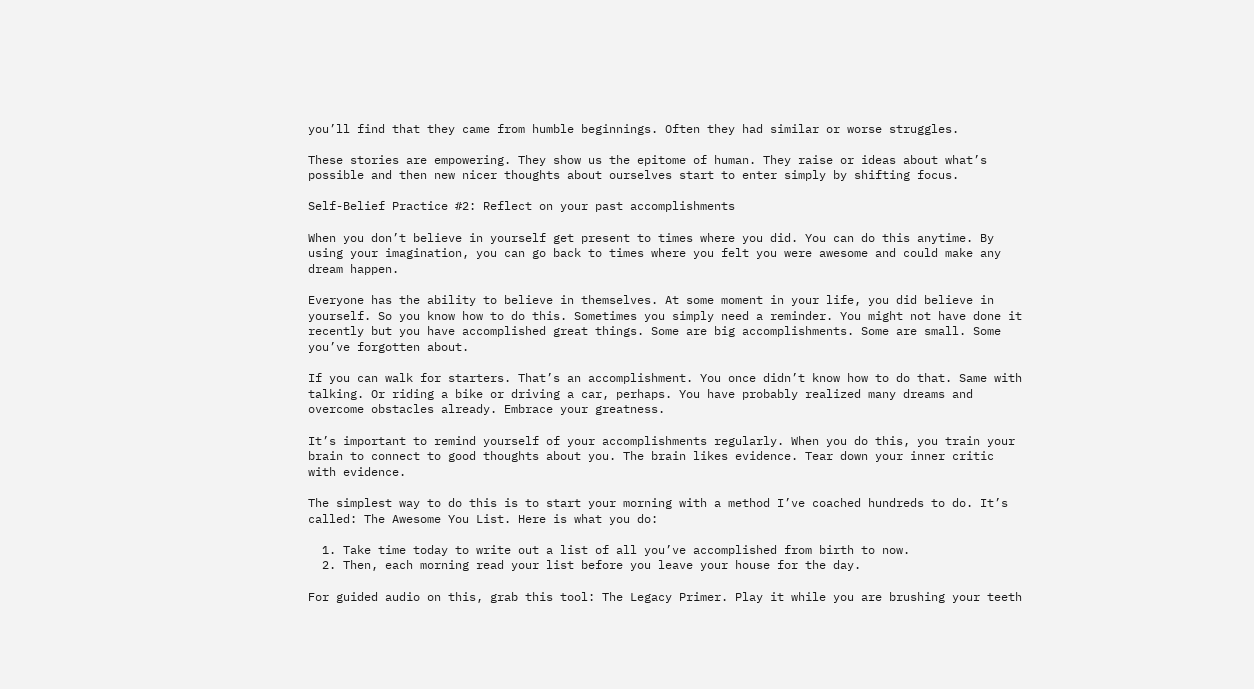you’ll find that they came from humble beginnings. Often they had similar or worse struggles.

These stories are empowering. They show us the epitome of human. They raise or ideas about what’s possible and then new nicer thoughts about ourselves start to enter simply by shifting focus.

Self-Belief Practice #2: Reflect on your past accomplishments

When you don’t believe in yourself get present to times where you did. You can do this anytime. By using your imagination, you can go back to times where you felt you were awesome and could make any dream happen.

Everyone has the ability to believe in themselves. At some moment in your life, you did believe in yourself. So you know how to do this. Sometimes you simply need a reminder. You might not have done it recently but you have accomplished great things. Some are big accomplishments. Some are small. Some you’ve forgotten about.

If you can walk for starters. That’s an accomplishment. You once didn’t know how to do that. Same with talking. Or riding a bike or driving a car, perhaps. You have probably realized many dreams and overcome obstacles already. Embrace your greatness.

It’s important to remind yourself of your accomplishments regularly. When you do this, you train your brain to connect to good thoughts about you. The brain likes evidence. Tear down your inner critic with evidence.

The simplest way to do this is to start your morning with a method I’ve coached hundreds to do. It’s called: The Awesome You List. Here is what you do:

  1. Take time today to write out a list of all you’ve accomplished from birth to now.
  2. Then, each morning read your list before you leave your house for the day.

For guided audio on this, grab this tool: The Legacy Primer. Play it while you are brushing your teeth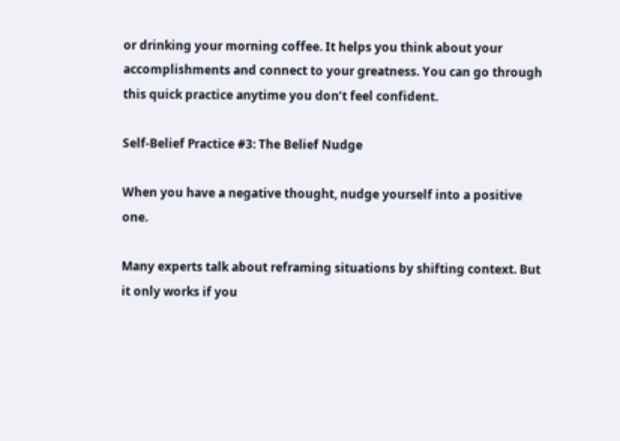or drinking your morning coffee. It helps you think about your accomplishments and connect to your greatness. You can go through this quick practice anytime you don’t feel confident.

Self-Belief Practice #3: The Belief Nudge

When you have a negative thought, nudge yourself into a positive one.

Many experts talk about reframing situations by shifting context. But it only works if you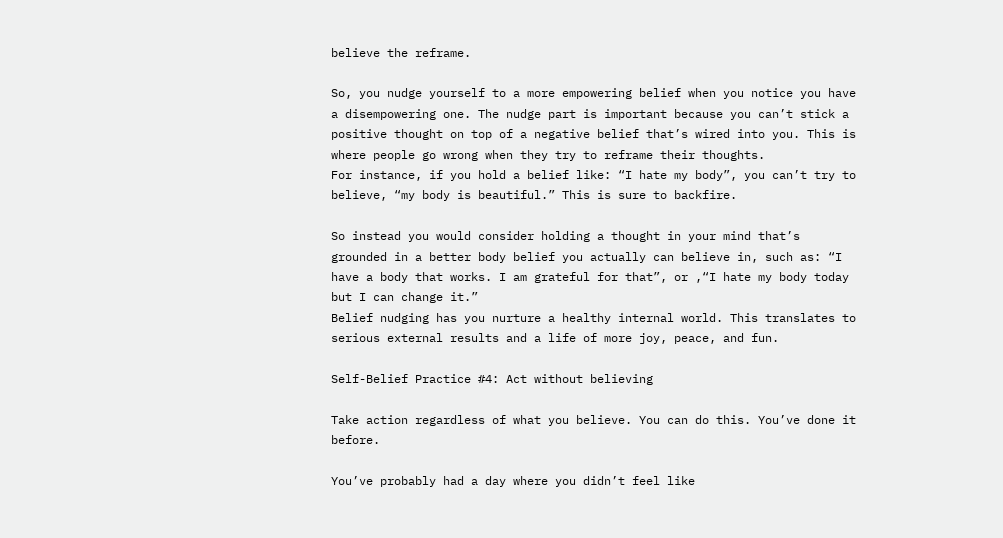believe the reframe.

So, you nudge yourself to a more empowering belief when you notice you have a disempowering one. The nudge part is important because you can’t stick a positive thought on top of a negative belief that’s wired into you. This is where people go wrong when they try to reframe their thoughts.
For instance, if you hold a belief like: “I hate my body”, you can’t try to believe, “my body is beautiful.” This is sure to backfire.

So instead you would consider holding a thought in your mind that’s grounded in a better body belief you actually can believe in, such as: “I have a body that works. I am grateful for that”, or ,“I hate my body today but I can change it.”
Belief nudging has you nurture a healthy internal world. This translates to serious external results and a life of more joy, peace, and fun.

Self-Belief Practice #4: Act without believing

Take action regardless of what you believe. You can do this. You’ve done it before.

You’ve probably had a day where you didn’t feel like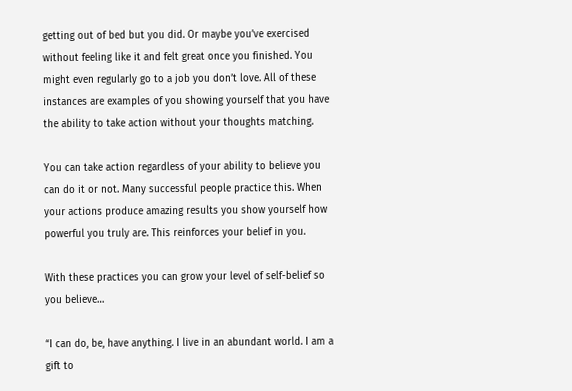getting out of bed but you did. Or maybe you’ve exercised without feeling like it and felt great once you finished. You might even regularly go to a job you don’t love. All of these instances are examples of you showing yourself that you have the ability to take action without your thoughts matching.

You can take action regardless of your ability to believe you can do it or not. Many successful people practice this. When your actions produce amazing results you show yourself how powerful you truly are. This reinforces your belief in you.

With these practices you can grow your level of self-belief so you believe…

“I can do, be, have anything. I live in an abundant world. I am a gift to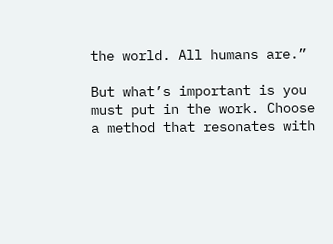the world. All humans are.”

But what’s important is you must put in the work. Choose a method that resonates with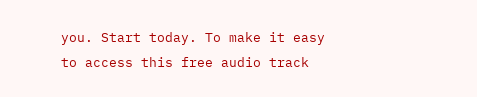you. Start today. To make it easy to access this free audio track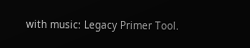with music: Legacy Primer Tool.